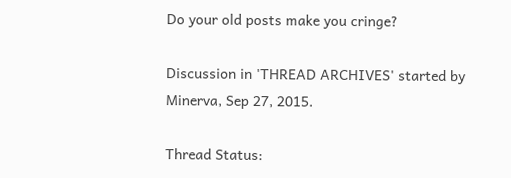Do your old posts make you cringe?

Discussion in 'THREAD ARCHIVES' started by Minerva, Sep 27, 2015.

Thread Status: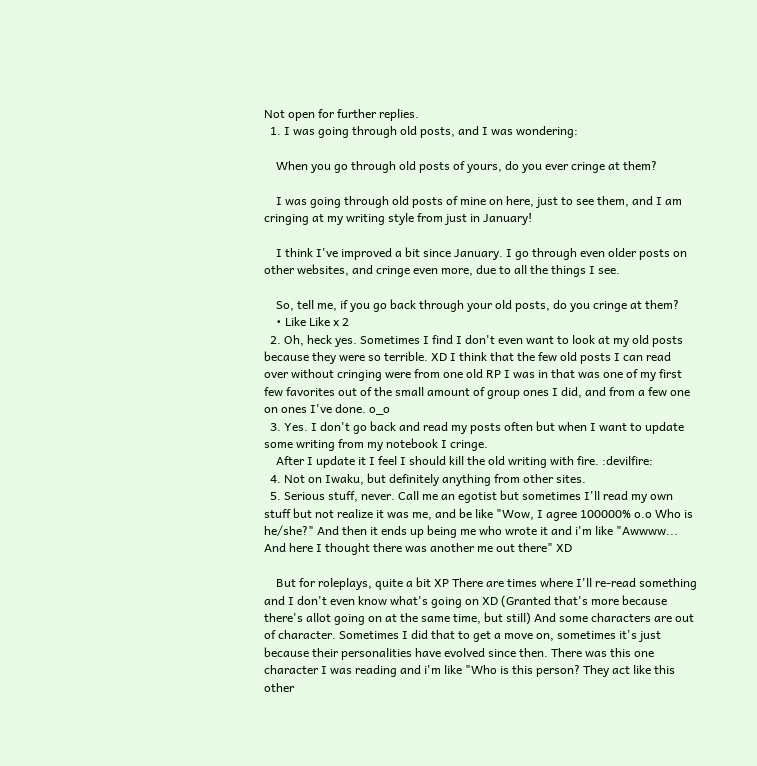Not open for further replies.
  1. I was going through old posts, and I was wondering:

    When you go through old posts of yours, do you ever cringe at them?

    I was going through old posts of mine on here, just to see them, and I am cringing at my writing style from just in January!

    I think I've improved a bit since January. I go through even older posts on other websites, and cringe even more, due to all the things I see.

    So, tell me, if you go back through your old posts, do you cringe at them?
    • Like Like x 2
  2. Oh, heck yes. Sometimes I find I don't even want to look at my old posts because they were so terrible. XD I think that the few old posts I can read over without cringing were from one old RP I was in that was one of my first few favorites out of the small amount of group ones I did, and from a few one on ones I've done. o_o
  3. Yes. I don't go back and read my posts often but when I want to update some writing from my notebook I cringe.
    After I update it I feel I should kill the old writing with fire. :devilfire:
  4. Not on Iwaku, but definitely anything from other sites.
  5. Serious stuff, never. Call me an egotist but sometimes I'll read my own stuff but not realize it was me, and be like "Wow, I agree 100000% o.o Who is he/she?" And then it ends up being me who wrote it and i'm like "Awwww... And here I thought there was another me out there" XD

    But for roleplays, quite a bit XP There are times where I'll re-read something and I don't even know what's going on XD (Granted that's more because there's allot going on at the same time, but still) And some characters are out of character. Sometimes I did that to get a move on, sometimes it's just because their personalities have evolved since then. There was this one character I was reading and i'm like "Who is this person? They act like this other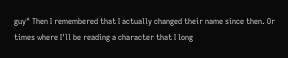guy" Then I remembered that I actually changed their name since then. Or times where I'll be reading a character that I long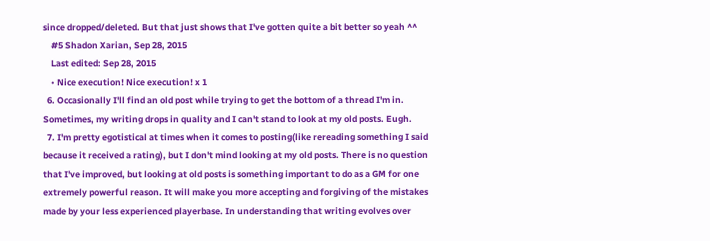since dropped/deleted. But that just shows that I've gotten quite a bit better so yeah ^^
    #5 Shadon Xarian, Sep 28, 2015
    Last edited: Sep 28, 2015
    • Nice execution! Nice execution! x 1
  6. Occasionally I'll find an old post while trying to get the bottom of a thread I'm in. Sometimes, my writing drops in quality and I can't stand to look at my old posts. Eugh.
  7. I'm pretty egotistical at times when it comes to posting(like rereading something I said because it received a rating), but I don't mind looking at my old posts. There is no question that I've improved, but looking at old posts is something important to do as a GM for one extremely powerful reason. It will make you more accepting and forgiving of the mistakes made by your less experienced playerbase. In understanding that writing evolves over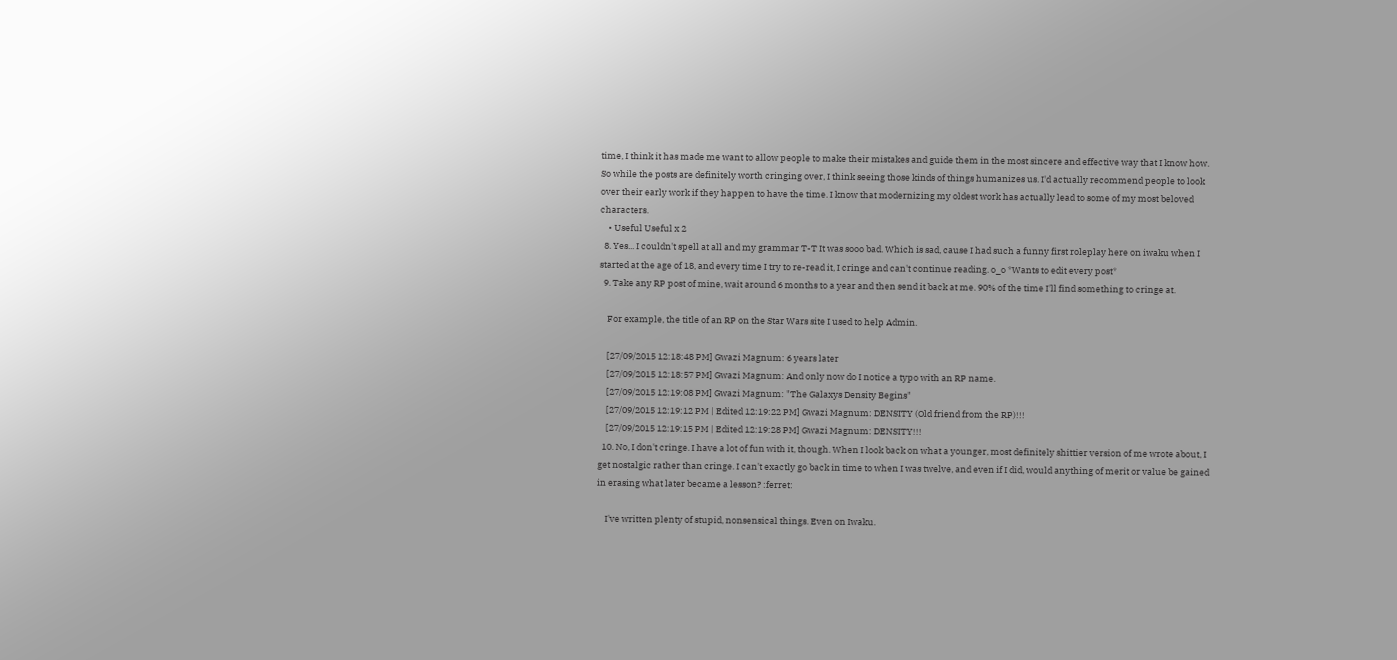time, I think it has made me want to allow people to make their mistakes and guide them in the most sincere and effective way that I know how. So while the posts are definitely worth cringing over, I think seeing those kinds of things humanizes us. I'd actually recommend people to look over their early work if they happen to have the time. I know that modernizing my oldest work has actually lead to some of my most beloved characters.
    • Useful Useful x 2
  8. Yes... I couldn't spell at all and my grammar T-T It was sooo bad. Which is sad, cause I had such a funny first roleplay here on iwaku when I started at the age of 18, and every time I try to re-read it, I cringe and can't continue reading. o_o *Wants to edit every post*
  9. Take any RP post of mine, wait around 6 months to a year and then send it back at me. 90% of the time I'll find something to cringe at.

    For example, the title of an RP on the Star Wars site I used to help Admin.

    [27/09/2015 12:18:48 PM] Gwazi Magnum: 6 years later
    [27/09/2015 12:18:57 PM] Gwazi Magnum: And only now do I notice a typo with an RP name.
    [27/09/2015 12:19:08 PM] Gwazi Magnum: "The Galaxys Density Begins"
    [27/09/2015 12:19:12 PM | Edited 12:19:22 PM] Gwazi Magnum: DENSITY (Old friend from the RP)!!!
    [27/09/2015 12:19:15 PM | Edited 12:19:28 PM] Gwazi Magnum: DENSITY!!!
  10. No, I don't cringe. I have a lot of fun with it, though. When I look back on what a younger, most definitely shittier version of me wrote about, I get nostalgic rather than cringe. I can't exactly go back in time to when I was twelve, and even if I did, would anything of merit or value be gained in erasing what later became a lesson? :ferret:

    I've written plenty of stupid, nonsensical things. Even on Iwaku.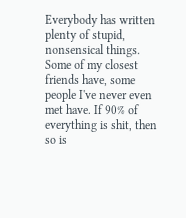Everybody has written plenty of stupid, nonsensical things. Some of my closest friends have, some people I've never even met have. If 90% of everything is shit, then so is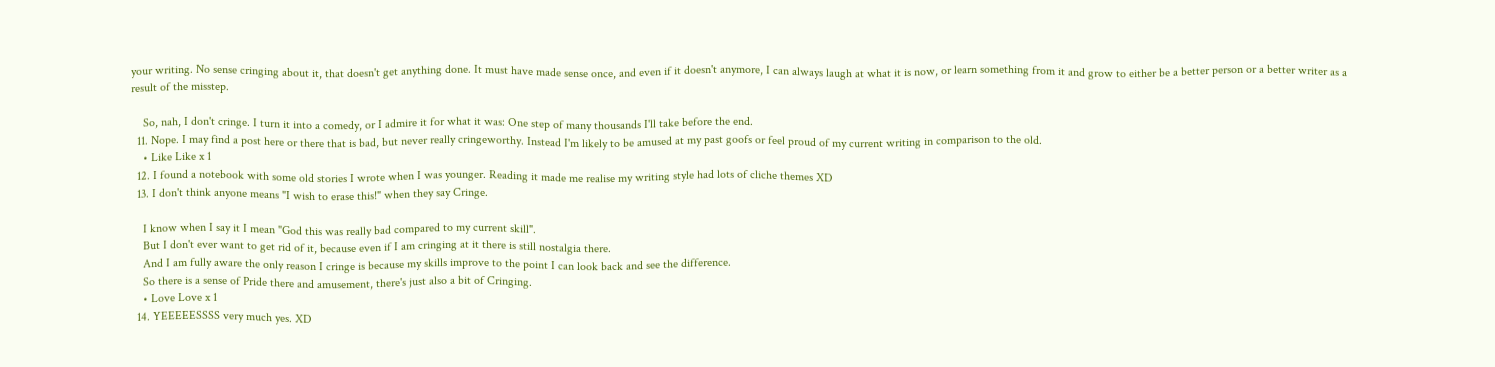your writing. No sense cringing about it, that doesn't get anything done. It must have made sense once, and even if it doesn't anymore, I can always laugh at what it is now, or learn something from it and grow to either be a better person or a better writer as a result of the misstep.

    So, nah, I don't cringe. I turn it into a comedy, or I admire it for what it was: One step of many thousands I'll take before the end.
  11. Nope. I may find a post here or there that is bad, but never really cringeworthy. Instead I'm likely to be amused at my past goofs or feel proud of my current writing in comparison to the old.
    • Like Like x 1
  12. I found a notebook with some old stories I wrote when I was younger. Reading it made me realise my writing style had lots of cliche themes XD
  13. I don't think anyone means "I wish to erase this!" when they say Cringe.

    I know when I say it I mean "God this was really bad compared to my current skill".
    But I don't ever want to get rid of it, because even if I am cringing at it there is still nostalgia there.
    And I am fully aware the only reason I cringe is because my skills improve to the point I can look back and see the difference.
    So there is a sense of Pride there and amusement, there's just also a bit of Cringing.
    • Love Love x 1
  14. YEEEEESSSS very much yes. XD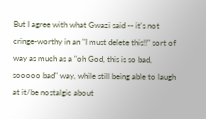But I agree with what Gwazi said -- it's not cringe-worthy in an "I must delete this!!" sort of way as much as a "oh God, this is so bad, sooooo bad" way, while still being able to laugh at it/be nostalgic about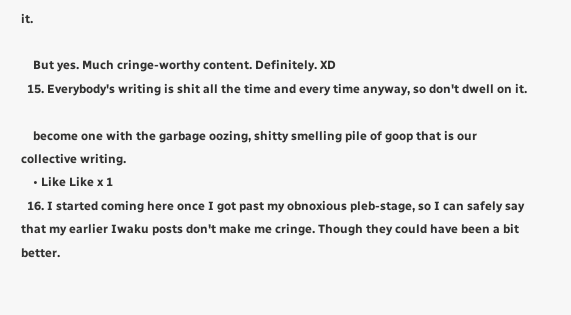it.

    But yes. Much cringe-worthy content. Definitely. XD
  15. Everybody's writing is shit all the time and every time anyway, so don't dwell on it.

    become one with the garbage oozing, shitty smelling pile of goop that is our collective writing.
    • Like Like x 1
  16. I started coming here once I got past my obnoxious pleb-stage, so I can safely say that my earlier Iwaku posts don't make me cringe. Though they could have been a bit better.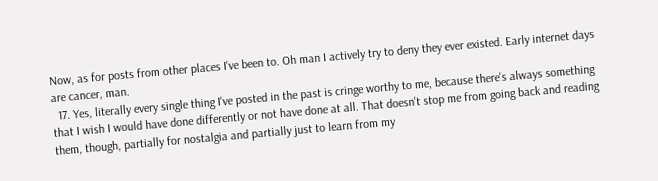Now, as for posts from other places I've been to. Oh man I actively try to deny they ever existed. Early internet days are cancer, man.
  17. Yes, literally every single thing I've posted in the past is cringe worthy to me, because there's always something that I wish I would have done differently or not have done at all. That doesn't stop me from going back and reading them, though, partially for nostalgia and partially just to learn from my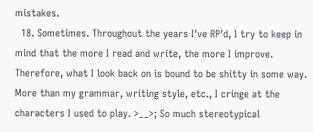mistakes.
  18. Sometimes. Throughout the years I've RP'd, I try to keep in mind that the more I read and write, the more I improve. Therefore, what I look back on is bound to be shitty in some way. More than my grammar, writing style, etc., I cringe at the characters I used to play. >__>; So much stereotypical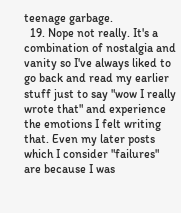teenage garbage.
  19. Nope not really. It's a combination of nostalgia and vanity so I've always liked to go back and read my earlier stuff just to say "wow I really wrote that" and experience the emotions I felt writing that. Even my later posts which I consider "failures" are because I was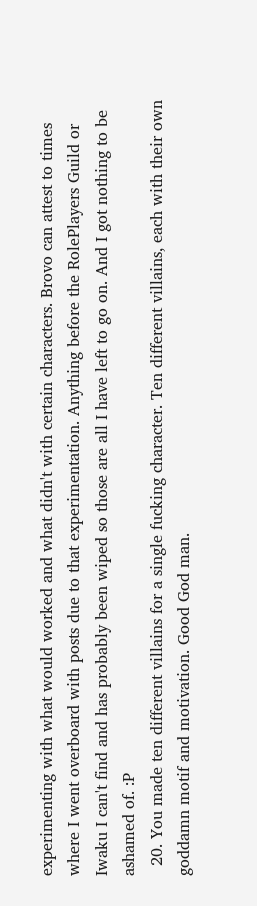experimenting with what would worked and what didn't with certain characters. Brovo can attest to times where I went overboard with posts due to that experimentation. Anything before the RolePlayers Guild or Iwaku I can't find and has probably been wiped so those are all I have left to go on. And I got nothing to be ashamed of. :P
  20. You made ten different villains for a single fucking character. Ten different villains, each with their own goddamn motif and motivation. Good God man.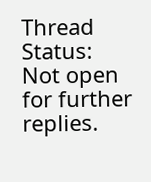Thread Status:
Not open for further replies.